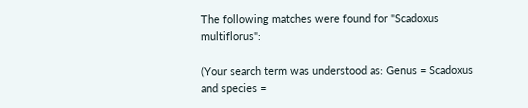The following matches were found for "Scadoxus multiflorus":

(Your search term was understood as: Genus = Scadoxus and species =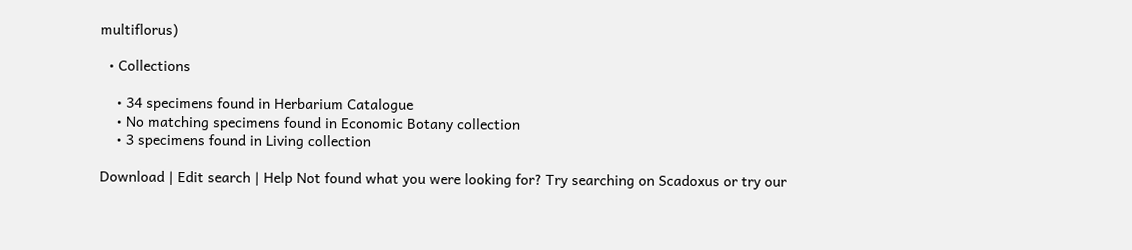multiflorus)

  • Collections

    • 34 specimens found in Herbarium Catalogue
    • No matching specimens found in Economic Botany collection
    • 3 specimens found in Living collection

Download | Edit search | Help Not found what you were looking for? Try searching on Scadoxus or try our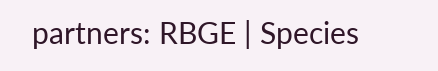partners: RBGE | Species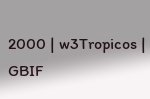2000 | w3Tropicos | GBIF